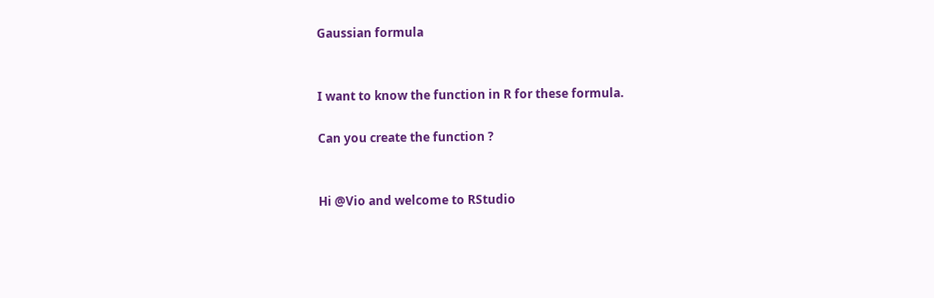Gaussian formula


I want to know the function in R for these formula.

Can you create the function ?


Hi @Vio and welcome to RStudio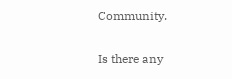Community.

Is there any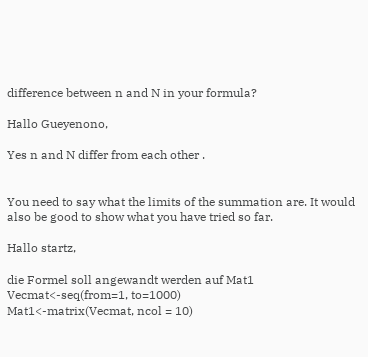difference between n and N in your formula?

Hallo Gueyenono,

Yes n and N differ from each other .


You need to say what the limits of the summation are. It would also be good to show what you have tried so far.

Hallo startz,

die Formel soll angewandt werden auf Mat1
Vecmat<-seq(from=1, to=1000)
Mat1<-matrix(Vecmat, ncol = 10)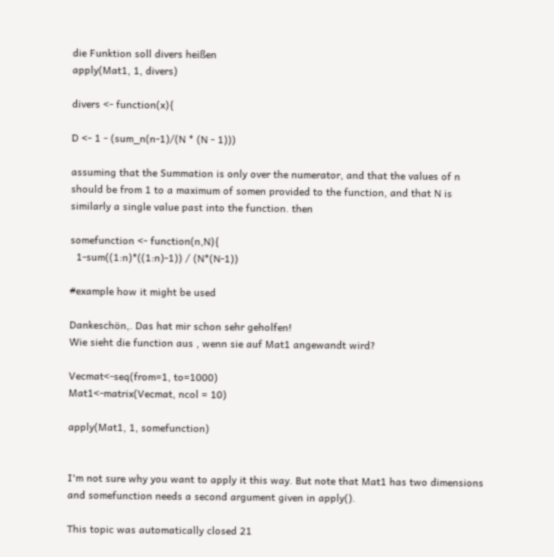die Funktion soll divers heißen
apply(Mat1, 1, divers)

divers <- function(x){

D <- 1 - (sum_n(n-1)/(N * (N - 1)))

assuming that the Summation is only over the numerator, and that the values of n should be from 1 to a maximum of somen provided to the function, and that N is similarly a single value past into the function. then

somefunction <- function(n,N){
  1-sum((1:n)*((1:n)-1)) / (N*(N-1))

#example how it might be used

Dankeschön,. Das hat mir schon sehr geholfen!
Wie sieht die function aus , wenn sie auf Mat1 angewandt wird?

Vecmat<-seq(from=1, to=1000)
Mat1<-matrix(Vecmat, ncol = 10)

apply(Mat1, 1, somefunction)


I'm not sure why you want to apply it this way. But note that Mat1 has two dimensions and somefunction needs a second argument given in apply().

This topic was automatically closed 21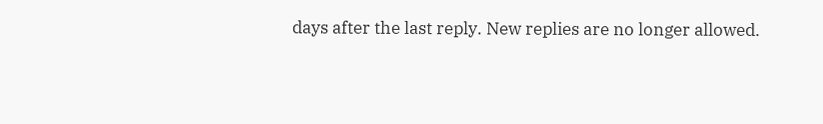days after the last reply. New replies are no longer allowed.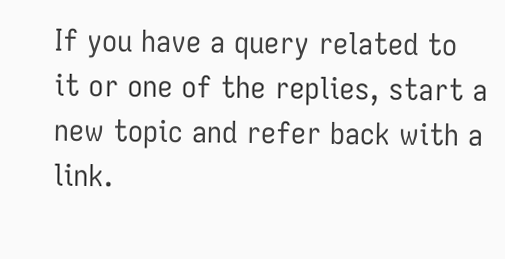If you have a query related to it or one of the replies, start a new topic and refer back with a link.